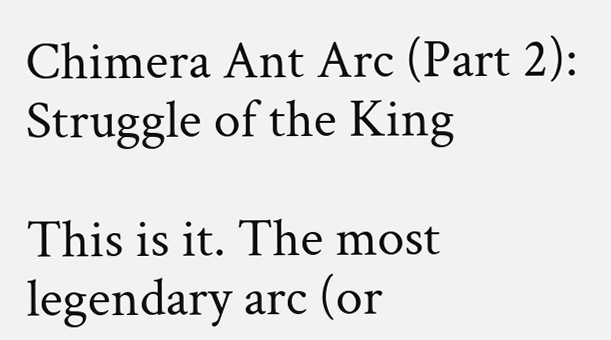Chimera Ant Arc (Part 2): Struggle of the King

This is it. The most legendary arc (or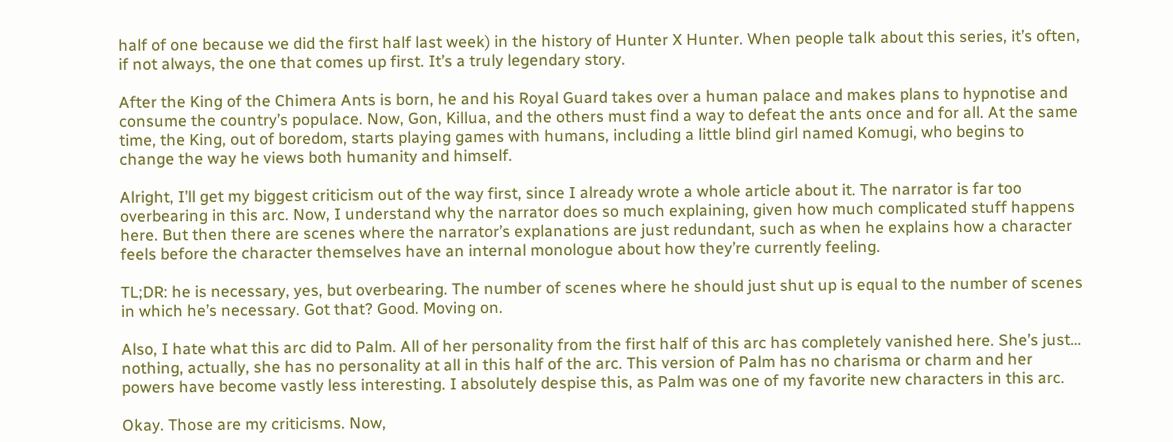half of one because we did the first half last week) in the history of Hunter X Hunter. When people talk about this series, it’s often, if not always, the one that comes up first. It’s a truly legendary story.

After the King of the Chimera Ants is born, he and his Royal Guard takes over a human palace and makes plans to hypnotise and consume the country’s populace. Now, Gon, Killua, and the others must find a way to defeat the ants once and for all. At the same time, the King, out of boredom, starts playing games with humans, including a little blind girl named Komugi, who begins to change the way he views both humanity and himself.

Alright, I’ll get my biggest criticism out of the way first, since I already wrote a whole article about it. The narrator is far too overbearing in this arc. Now, I understand why the narrator does so much explaining, given how much complicated stuff happens here. But then there are scenes where the narrator’s explanations are just redundant, such as when he explains how a character feels before the character themselves have an internal monologue about how they’re currently feeling.

TL;DR: he is necessary, yes, but overbearing. The number of scenes where he should just shut up is equal to the number of scenes in which he’s necessary. Got that? Good. Moving on.

Also, I hate what this arc did to Palm. All of her personality from the first half of this arc has completely vanished here. She’s just… nothing, actually, she has no personality at all in this half of the arc. This version of Palm has no charisma or charm and her powers have become vastly less interesting. I absolutely despise this, as Palm was one of my favorite new characters in this arc.

Okay. Those are my criticisms. Now,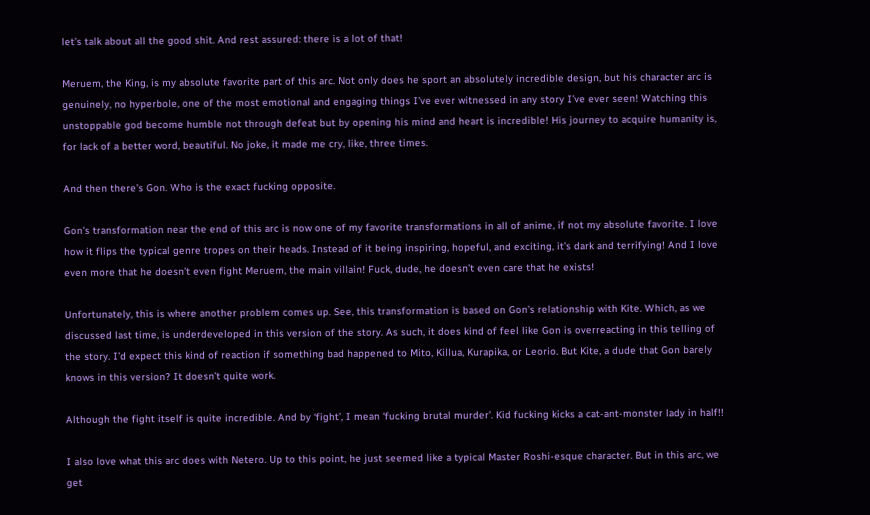let’s talk about all the good shit. And rest assured: there is a lot of that!

Meruem, the King, is my absolute favorite part of this arc. Not only does he sport an absolutely incredible design, but his character arc is genuinely, no hyperbole, one of the most emotional and engaging things I’ve ever witnessed in any story I’ve ever seen! Watching this unstoppable god become humble not through defeat but by opening his mind and heart is incredible! His journey to acquire humanity is, for lack of a better word, beautiful. No joke, it made me cry, like, three times.

And then there’s Gon. Who is the exact fucking opposite.

Gon’s transformation near the end of this arc is now one of my favorite transformations in all of anime, if not my absolute favorite. I love how it flips the typical genre tropes on their heads. Instead of it being inspiring, hopeful, and exciting, it’s dark and terrifying! And I love even more that he doesn’t even fight Meruem, the main villain! Fuck, dude, he doesn’t even care that he exists!

Unfortunately, this is where another problem comes up. See, this transformation is based on Gon’s relationship with Kite. Which, as we discussed last time, is underdeveloped in this version of the story. As such, it does kind of feel like Gon is overreacting in this telling of the story. I’d expect this kind of reaction if something bad happened to Mito, Killua, Kurapika, or Leorio. But Kite, a dude that Gon barely knows in this version? It doesn’t quite work.

Although the fight itself is quite incredible. And by ‘fight’, I mean ‘fucking brutal murder’. Kid fucking kicks a cat-ant-monster lady in half!!

I also love what this arc does with Netero. Up to this point, he just seemed like a typical Master Roshi-esque character. But in this arc, we get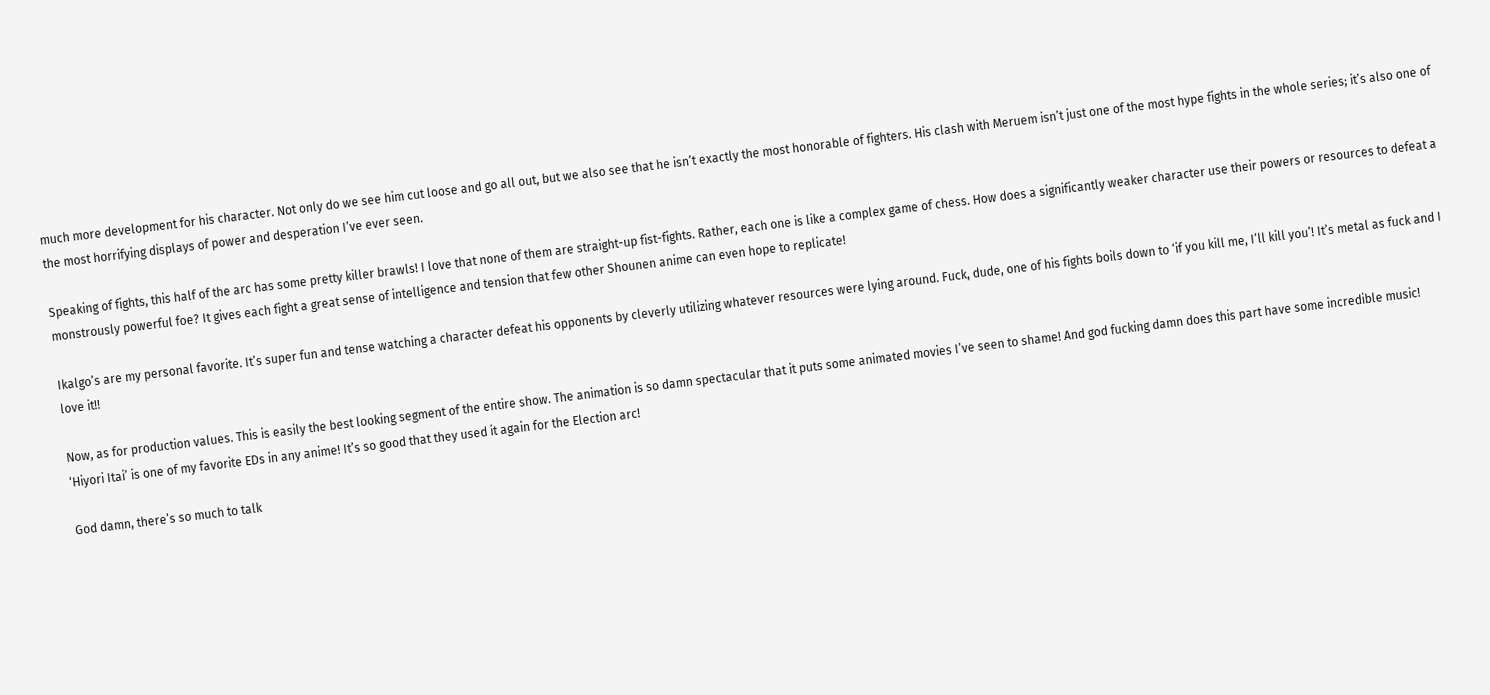much more development for his character. Not only do we see him cut loose and go all out, but we also see that he isn’t exactly the most honorable of fighters. His clash with Meruem isn’t just one of the most hype fights in the whole series; it’s also one of the most horrifying displays of power and desperation I’ve ever seen.

Speaking of fights, this half of the arc has some pretty killer brawls! I love that none of them are straight-up fist-fights. Rather, each one is like a complex game of chess. How does a significantly weaker character use their powers or resources to defeat a monstrously powerful foe? It gives each fight a great sense of intelligence and tension that few other Shounen anime can even hope to replicate!

Ikalgo’s are my personal favorite. It’s super fun and tense watching a character defeat his opponents by cleverly utilizing whatever resources were lying around. Fuck, dude, one of his fights boils down to ‘if you kill me, I’ll kill you’! It’s metal as fuck and I love it!!

Now, as for production values. This is easily the best looking segment of the entire show. The animation is so damn spectacular that it puts some animated movies I’ve seen to shame! And god fucking damn does this part have some incredible music! ‘Hiyori Itai’ is one of my favorite EDs in any anime! It’s so good that they used it again for the Election arc!

God damn, there’s so much to talk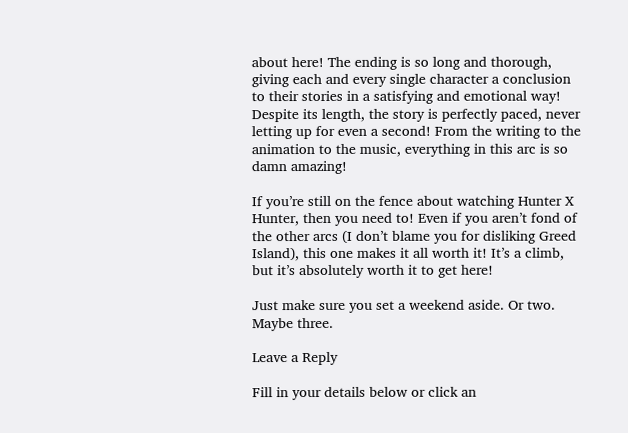about here! The ending is so long and thorough, giving each and every single character a conclusion to their stories in a satisfying and emotional way! Despite its length, the story is perfectly paced, never letting up for even a second! From the writing to the animation to the music, everything in this arc is so damn amazing!

If you’re still on the fence about watching Hunter X Hunter, then you need to! Even if you aren’t fond of the other arcs (I don’t blame you for disliking Greed Island), this one makes it all worth it! It’s a climb, but it’s absolutely worth it to get here!

Just make sure you set a weekend aside. Or two. Maybe three.

Leave a Reply

Fill in your details below or click an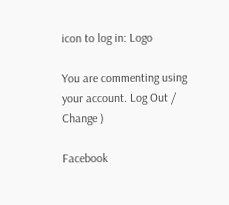icon to log in: Logo

You are commenting using your account. Log Out /  Change )

Facebook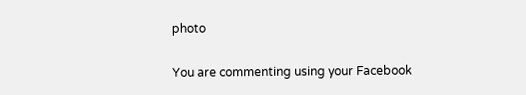photo

You are commenting using your Facebook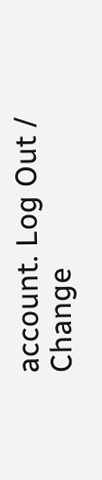account. Log Out /  Change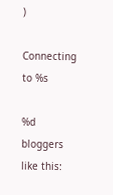)

Connecting to %s

%d bloggers like this: